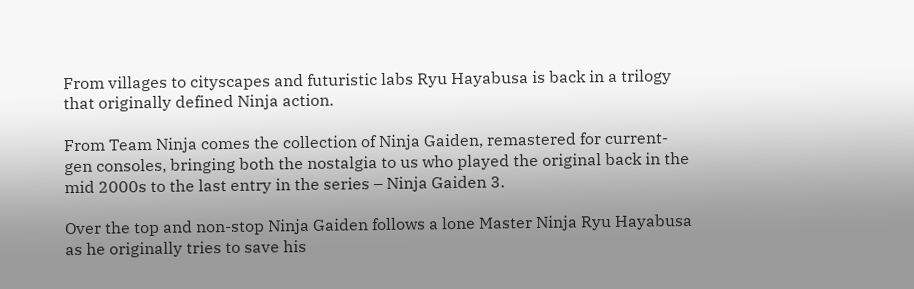From villages to cityscapes and futuristic labs Ryu Hayabusa is back in a trilogy that originally defined Ninja action.

From Team Ninja comes the collection of Ninja Gaiden, remastered for current-gen consoles, bringing both the nostalgia to us who played the original back in the mid 2000s to the last entry in the series – Ninja Gaiden 3.

Over the top and non-stop Ninja Gaiden follows a lone Master Ninja Ryu Hayabusa as he originally tries to save his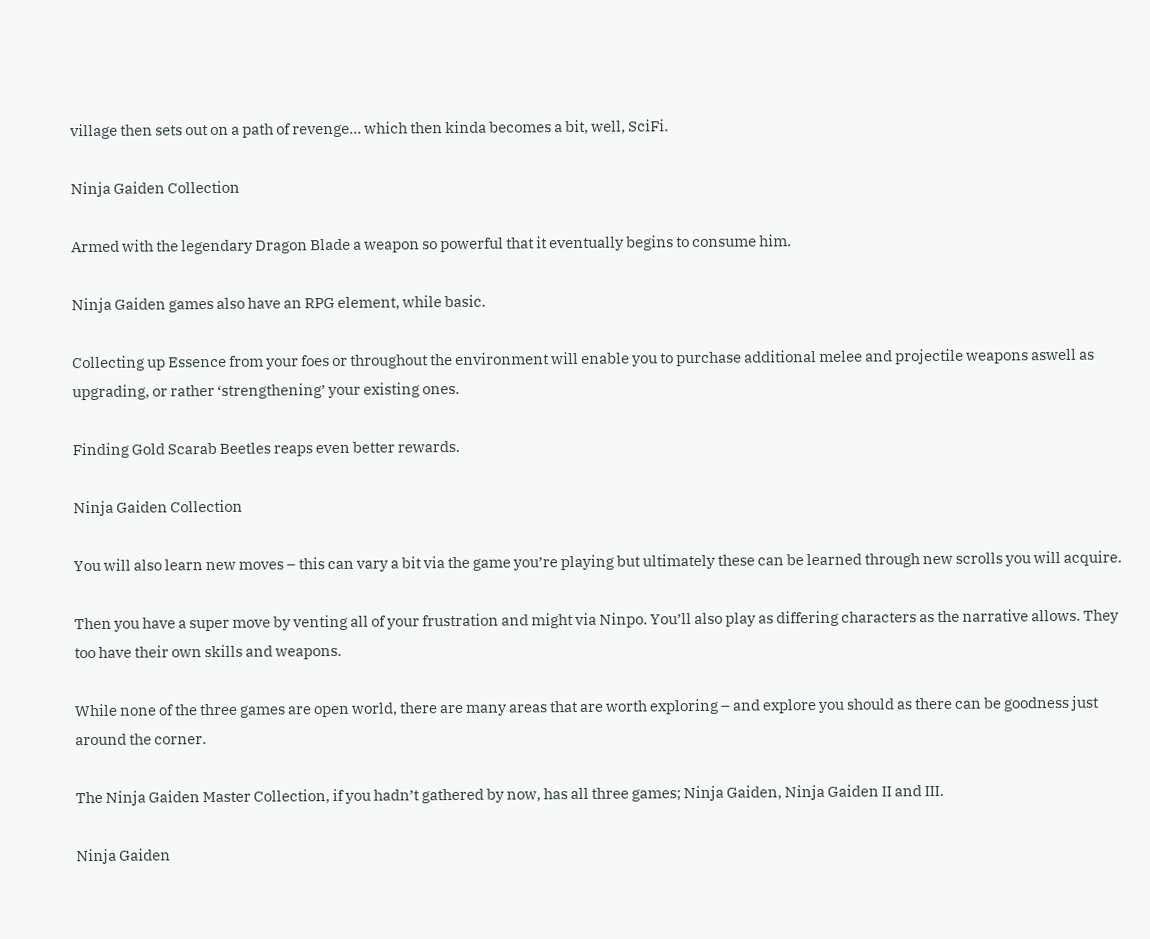village then sets out on a path of revenge… which then kinda becomes a bit, well, SciFi.

Ninja Gaiden Collection

Armed with the legendary Dragon Blade a weapon so powerful that it eventually begins to consume him.

Ninja Gaiden games also have an RPG element, while basic.

Collecting up Essence from your foes or throughout the environment will enable you to purchase additional melee and projectile weapons aswell as upgrading, or rather ‘strengthening’ your existing ones.

Finding Gold Scarab Beetles reaps even better rewards.

Ninja Gaiden Collection

You will also learn new moves – this can vary a bit via the game you’re playing but ultimately these can be learned through new scrolls you will acquire.

Then you have a super move by venting all of your frustration and might via Ninpo. You’ll also play as differing characters as the narrative allows. They too have their own skills and weapons.

While none of the three games are open world, there are many areas that are worth exploring – and explore you should as there can be goodness just around the corner.

The Ninja Gaiden Master Collection, if you hadn’t gathered by now, has all three games; Ninja Gaiden, Ninja Gaiden II and III.

Ninja Gaiden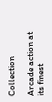Collection

Arcade action at its finest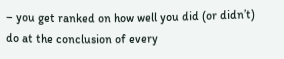– you get ranked on how well you did (or didn’t) do at the conclusion of every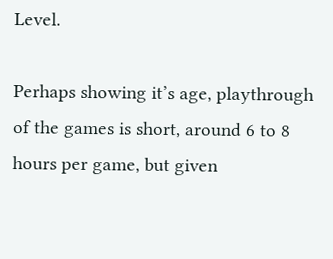Level.

Perhaps showing it’s age, playthrough of the games is short, around 6 to 8 hours per game, but given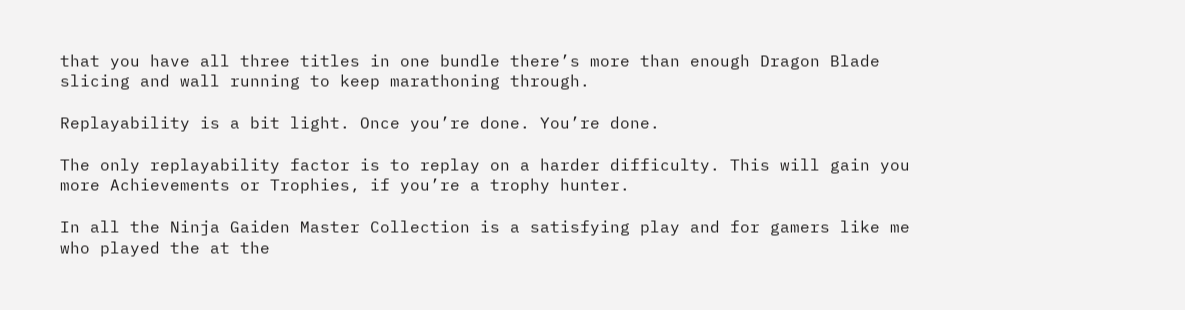that you have all three titles in one bundle there’s more than enough Dragon Blade slicing and wall running to keep marathoning through.

Replayability is a bit light. Once you’re done. You’re done.

The only replayability factor is to replay on a harder difficulty. This will gain you more Achievements or Trophies, if you’re a trophy hunter.

In all the Ninja Gaiden Master Collection is a satisfying play and for gamers like me who played the at the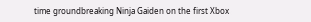time groundbreaking Ninja Gaiden on the first Xbox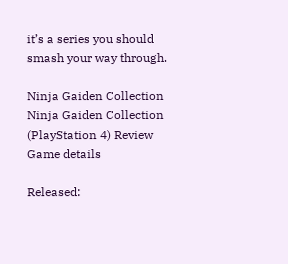it’s a series you should smash your way through.

Ninja Gaiden Collection
Ninja Gaiden Collection (PlayStation 4) Review
Game details

Released: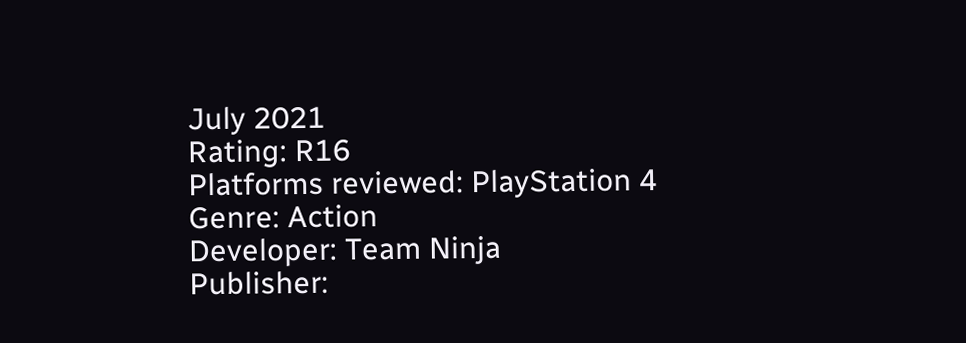July 2021
Rating: R16
Platforms reviewed: PlayStation 4
Genre: Action
Developer: Team Ninja
Publisher: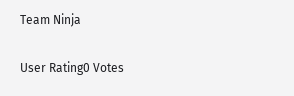Team Ninja

User Rating0 Votes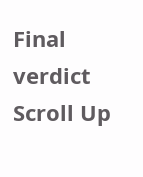Final verdict
Scroll Up